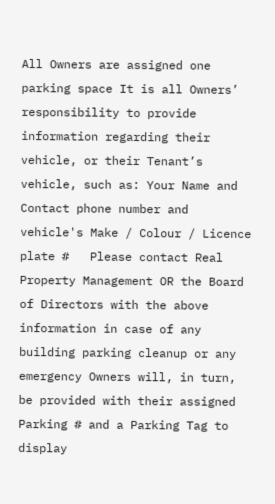All Owners are assigned one parking space It is all Owners’ responsibility to provide information regarding their vehicle, or their Tenant’s vehicle, such as: Your Name and Contact phone number and vehicle's Make / Colour / Licence plate #   Please contact Real Property Management OR the Board of Directors with the above information in case of any building parking cleanup or any emergency Owners will, in turn, be provided with their assigned Parking # and a Parking Tag to display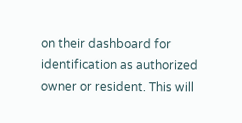on their dashboard for identification as authorized owner or resident. This will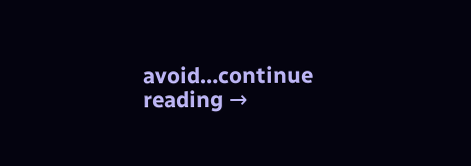avoid…continue reading →